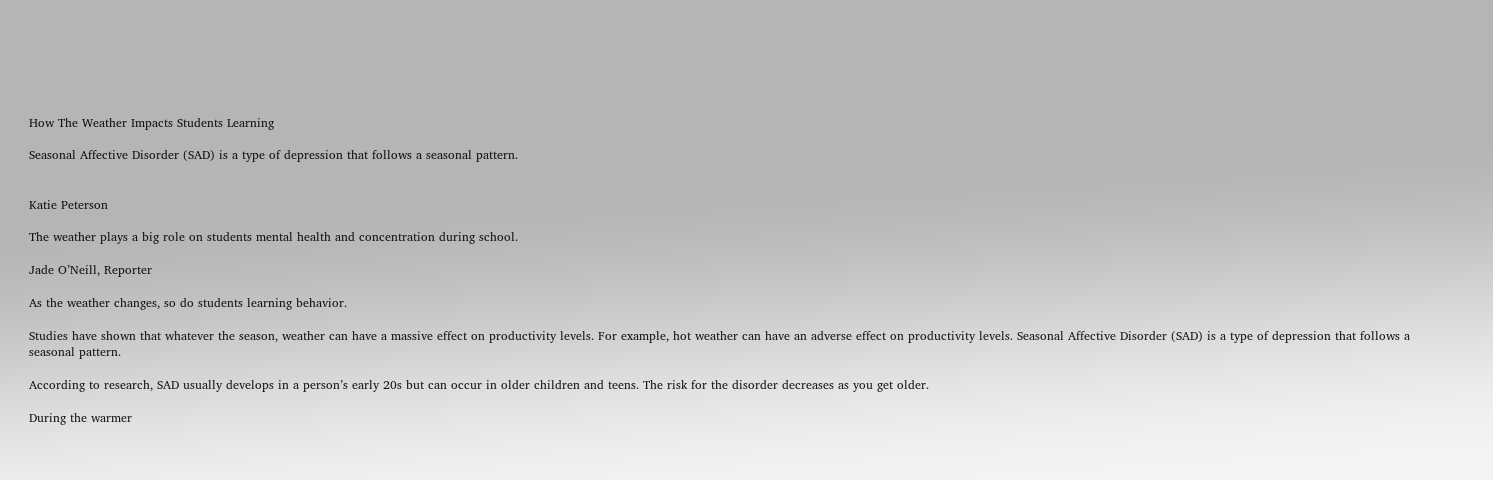How The Weather Impacts Students Learning

Seasonal Affective Disorder (SAD) is a type of depression that follows a seasonal pattern.


Katie Peterson

The weather plays a big role on students mental health and concentration during school.

Jade O’Neill, Reporter

As the weather changes, so do students learning behavior.

Studies have shown that whatever the season, weather can have a massive effect on productivity levels. For example, hot weather can have an adverse effect on productivity levels. Seasonal Affective Disorder (SAD) is a type of depression that follows a seasonal pattern.

According to research, SAD usually develops in a person’s early 20s but can occur in older children and teens. The risk for the disorder decreases as you get older.

During the warmer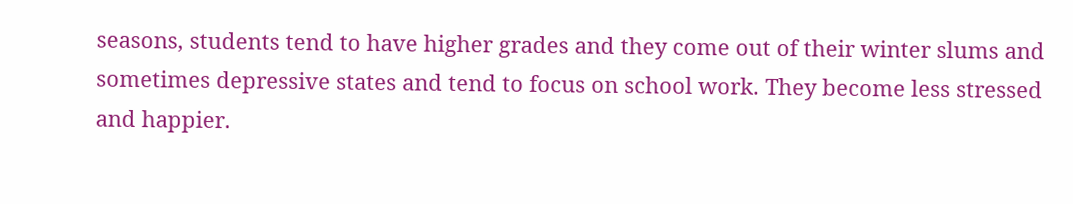seasons, students tend to have higher grades and they come out of their winter slums and sometimes depressive states and tend to focus on school work. They become less stressed and happier.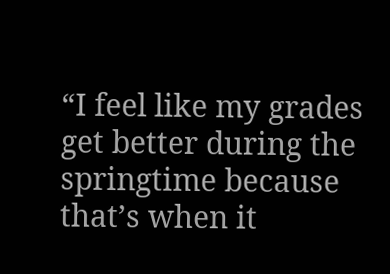“I feel like my grades get better during the springtime because that’s when it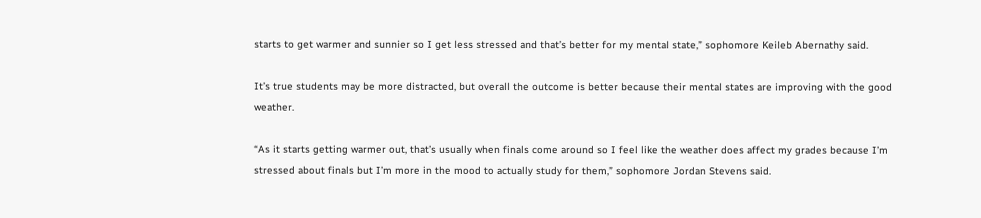starts to get warmer and sunnier so I get less stressed and that’s better for my mental state,” sophomore Keileb Abernathy said.

It’s true students may be more distracted, but overall the outcome is better because their mental states are improving with the good weather.

“As it starts getting warmer out, that’s usually when finals come around so I feel like the weather does affect my grades because I’m stressed about finals but I’m more in the mood to actually study for them,” sophomore Jordan Stevens said.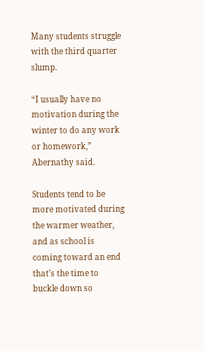Many students struggle with the third quarter slump.

“I usually have no motivation during the winter to do any work or homework,” Abernathy said.

Students tend to be more motivated during the warmer weather, and as school is coming toward an end that’s the time to buckle down so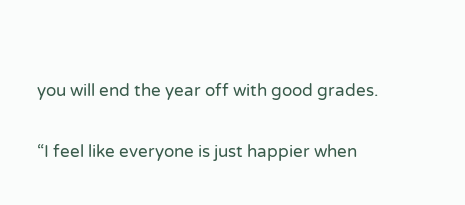you will end the year off with good grades.

“I feel like everyone is just happier when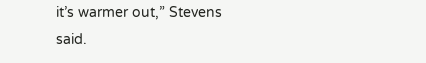it’s warmer out,” Stevens said.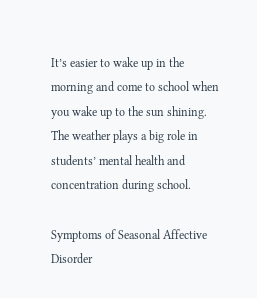It’s easier to wake up in the morning and come to school when you wake up to the sun shining. The weather plays a big role in students’ mental health and concentration during school.

Symptoms of Seasonal Affective Disorder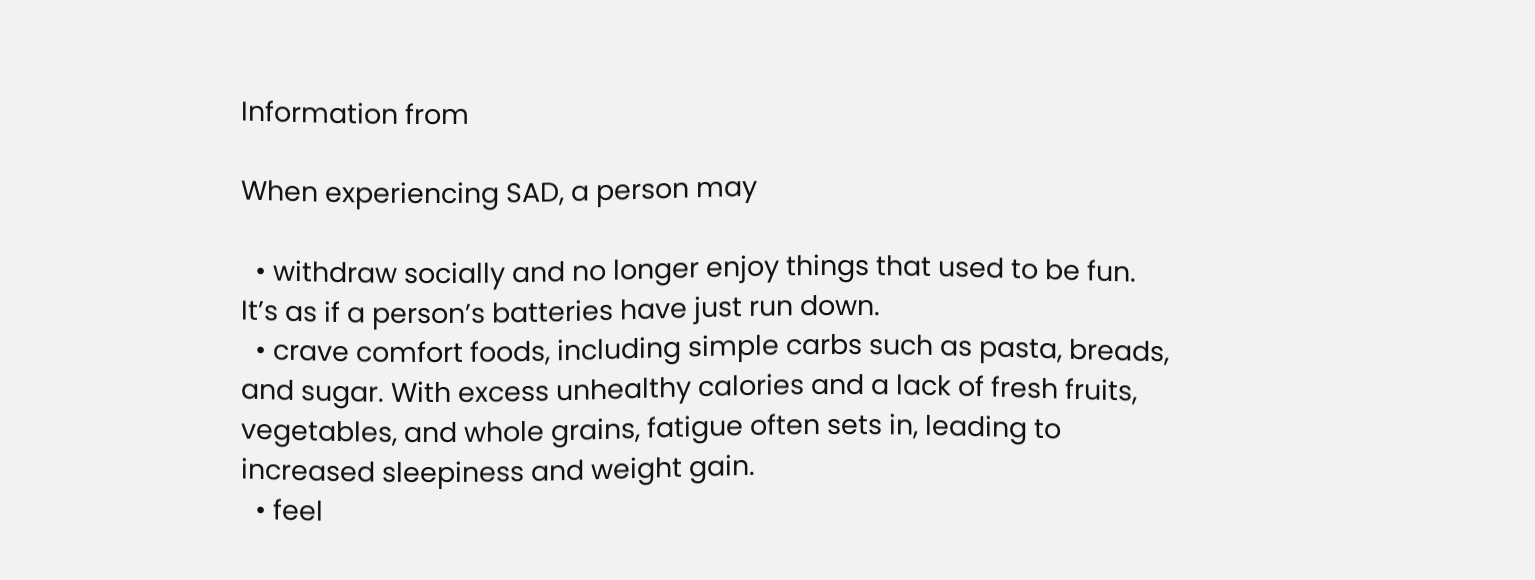Information from

When experiencing SAD, a person may

  • withdraw socially and no longer enjoy things that used to be fun. It’s as if a person’s batteries have just run down.
  • crave comfort foods, including simple carbs such as pasta, breads, and sugar. With excess unhealthy calories and a lack of fresh fruits, vegetables, and whole grains, fatigue often sets in, leading to increased sleepiness and weight gain.
  • feel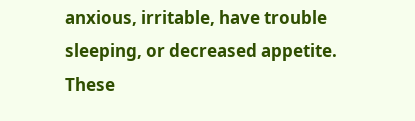anxious, irritable, have trouble sleeping, or decreased appetite. These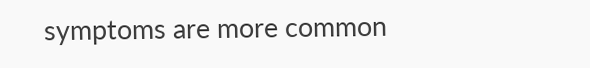symptoms are more common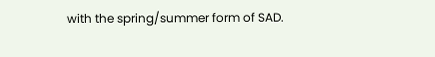with the spring/summer form of SAD.